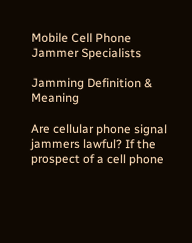Mobile Cell Phone Jammer Specialists

Jamming Definition & Meaning

Are cellular phone signal jammers lawful? If the prospect of a cell phone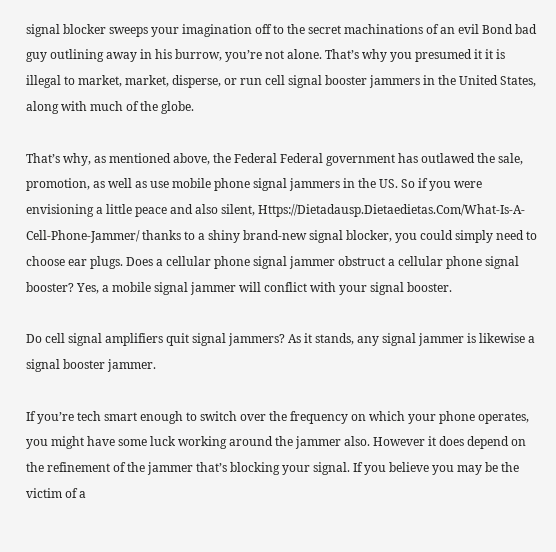signal blocker sweeps your imagination off to the secret machinations of an evil Bond bad guy outlining away in his burrow, you’re not alone. That’s why you presumed it it is illegal to market, market, disperse, or run cell signal booster jammers in the United States, along with much of the globe.

That’s why, as mentioned above, the Federal Federal government has outlawed the sale, promotion, as well as use mobile phone signal jammers in the US. So if you were envisioning a little peace and also silent, Https://Dietadausp.Dietaedietas.Com/What-Is-A-Cell-Phone-Jammer/ thanks to a shiny brand-new signal blocker, you could simply need to choose ear plugs. Does a cellular phone signal jammer obstruct a cellular phone signal booster? Yes, a mobile signal jammer will conflict with your signal booster.

Do cell signal amplifiers quit signal jammers? As it stands, any signal jammer is likewise a signal booster jammer.

If you’re tech smart enough to switch over the frequency on which your phone operates, you might have some luck working around the jammer also. However it does depend on the refinement of the jammer that’s blocking your signal. If you believe you may be the victim of a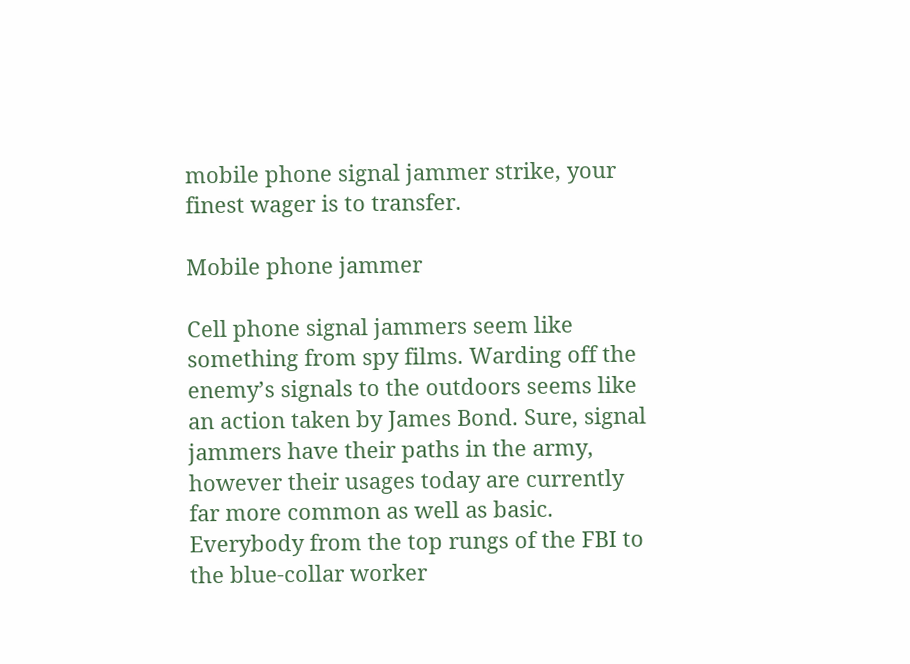mobile phone signal jammer strike, your finest wager is to transfer.

Mobile phone jammer

Cell phone signal jammers seem like something from spy films. Warding off the enemy’s signals to the outdoors seems like an action taken by James Bond. Sure, signal jammers have their paths in the army, however their usages today are currently far more common as well as basic. Everybody from the top rungs of the FBI to the blue-collar worker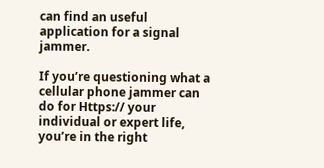can find an useful application for a signal jammer.

If you’re questioning what a cellular phone jammer can do for Https:// your individual or expert life, you’re in the right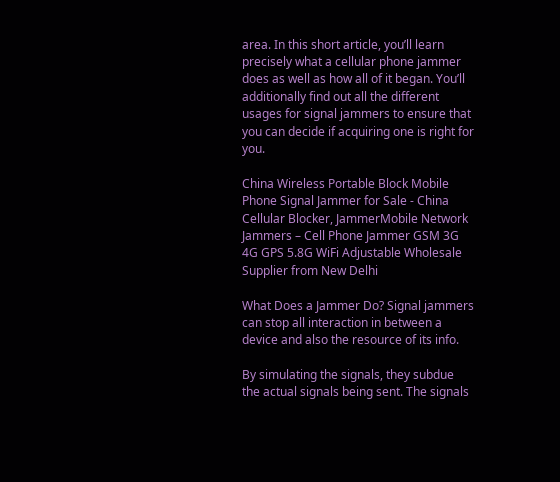area. In this short article, you’ll learn precisely what a cellular phone jammer does as well as how all of it began. You’ll additionally find out all the different usages for signal jammers to ensure that you can decide if acquiring one is right for you.

China Wireless Portable Block Mobile Phone Signal Jammer for Sale - China  Cellular Blocker, JammerMobile Network Jammers – Cell Phone Jammer GSM 3G 4G GPS 5.8G WiFi Adjustable Wholesale Supplier from New Delhi

What Does a Jammer Do? Signal jammers can stop all interaction in between a device and also the resource of its info.

By simulating the signals, they subdue the actual signals being sent. The signals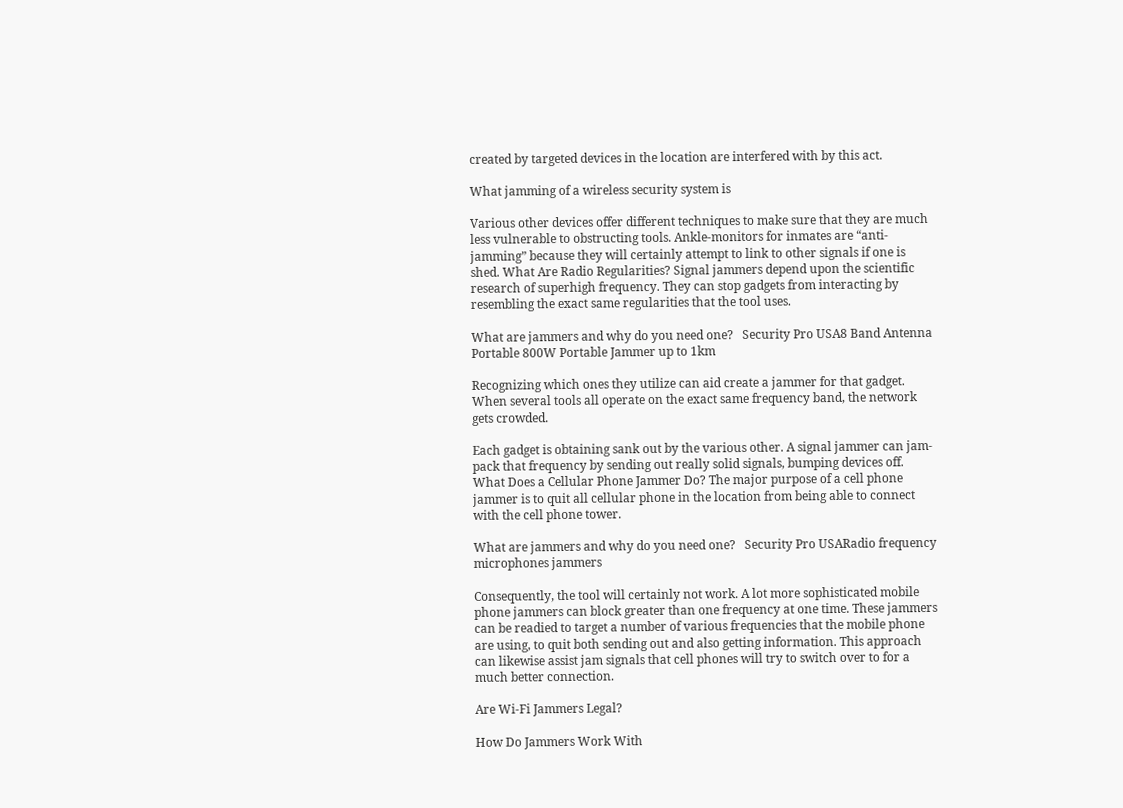created by targeted devices in the location are interfered with by this act.

What jamming of a wireless security system is

Various other devices offer different techniques to make sure that they are much less vulnerable to obstructing tools. Ankle-monitors for inmates are “anti-jamming” because they will certainly attempt to link to other signals if one is shed. What Are Radio Regularities? Signal jammers depend upon the scientific research of superhigh frequency. They can stop gadgets from interacting by resembling the exact same regularities that the tool uses.

What are jammers and why do you need one?   Security Pro USA8 Band Antenna Portable 800W Portable Jammer up to 1km

Recognizing which ones they utilize can aid create a jammer for that gadget. When several tools all operate on the exact same frequency band, the network gets crowded.

Each gadget is obtaining sank out by the various other. A signal jammer can jam-pack that frequency by sending out really solid signals, bumping devices off. What Does a Cellular Phone Jammer Do? The major purpose of a cell phone jammer is to quit all cellular phone in the location from being able to connect with the cell phone tower.

What are jammers and why do you need one?   Security Pro USARadio frequency microphones jammers

Consequently, the tool will certainly not work. A lot more sophisticated mobile phone jammers can block greater than one frequency at one time. These jammers can be readied to target a number of various frequencies that the mobile phone are using, to quit both sending out and also getting information. This approach can likewise assist jam signals that cell phones will try to switch over to for a much better connection.

Are Wi-Fi Jammers Legal?

How Do Jammers Work With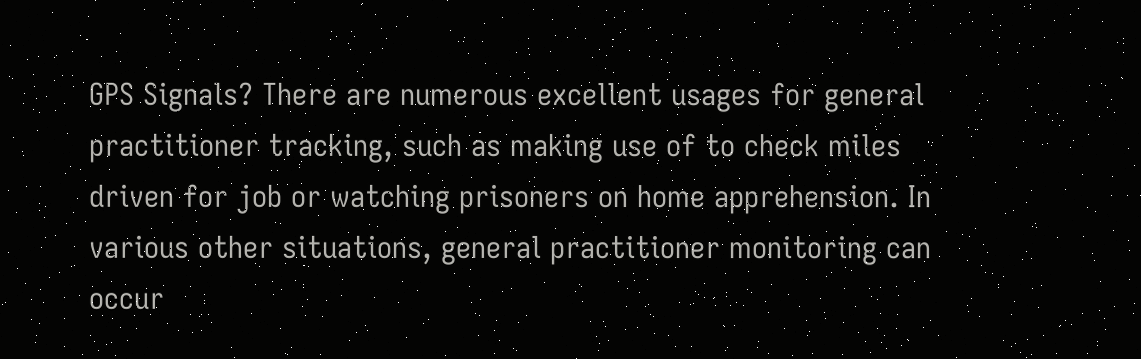GPS Signals? There are numerous excellent usages for general practitioner tracking, such as making use of to check miles driven for job or watching prisoners on home apprehension. In various other situations, general practitioner monitoring can occur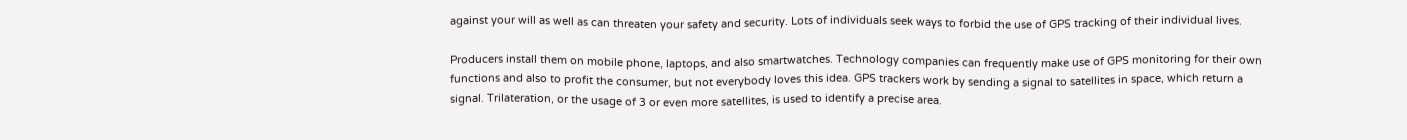against your will as well as can threaten your safety and security. Lots of individuals seek ways to forbid the use of GPS tracking of their individual lives.

Producers install them on mobile phone, laptops, and also smartwatches. Technology companies can frequently make use of GPS monitoring for their own functions and also to profit the consumer, but not everybody loves this idea. GPS trackers work by sending a signal to satellites in space, which return a signal. Trilateration, or the usage of 3 or even more satellites, is used to identify a precise area.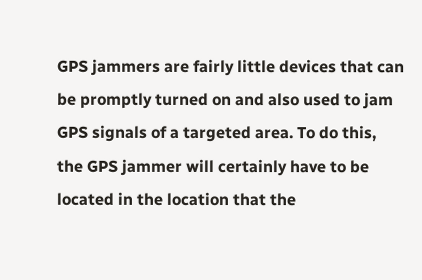GPS jammers are fairly little devices that can be promptly turned on and also used to jam GPS signals of a targeted area. To do this, the GPS jammer will certainly have to be located in the location that the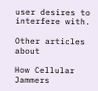user desires to interfere with.

Other articles about

How Cellular Jammers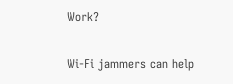Work?

Wi-Fi jammers can help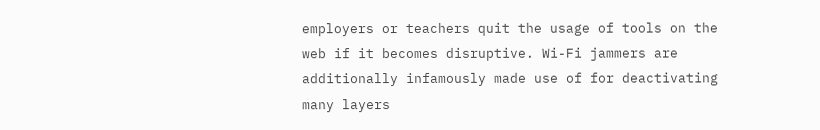employers or teachers quit the usage of tools on the web if it becomes disruptive. Wi-Fi jammers are additionally infamously made use of for deactivating many layers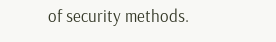of security methods.